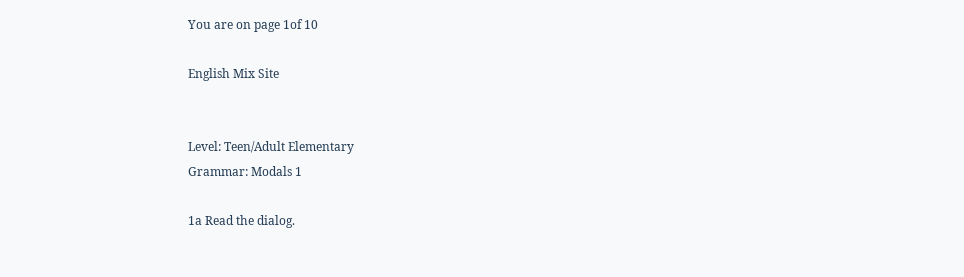You are on page 1of 10

English Mix Site


Level: Teen/Adult Elementary
Grammar: Modals 1

1a Read the dialog.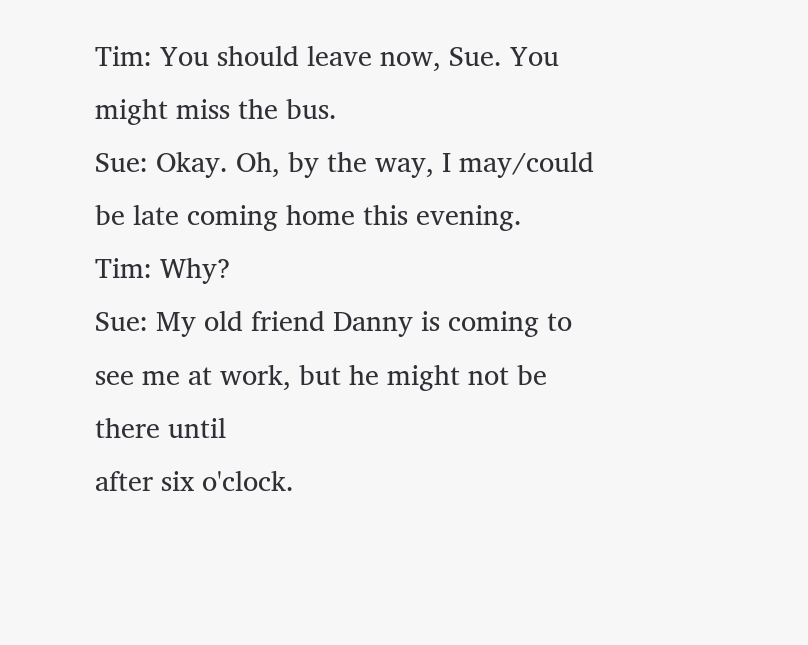Tim: You should leave now, Sue. You might miss the bus.
Sue: Okay. Oh, by the way, I may/could be late coming home this evening.
Tim: Why?
Sue: My old friend Danny is coming to see me at work, but he might not be there until
after six o'clock.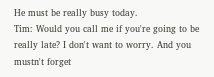He must be really busy today.
Tim: Would you call me if you're going to be really late? I don't want to worry. And you
mustn't forget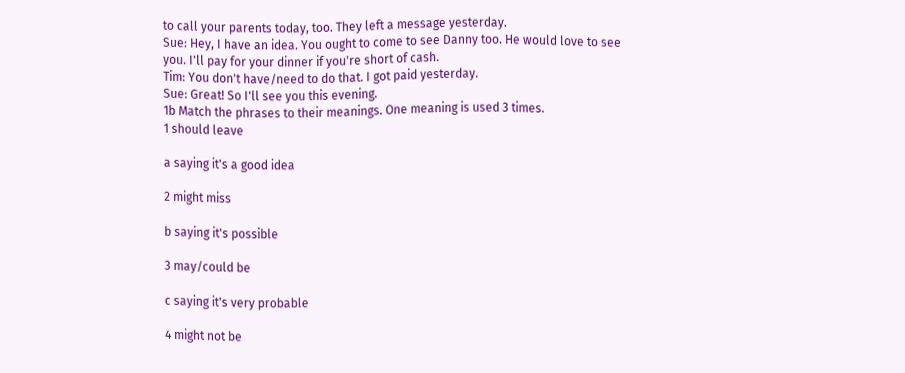to call your parents today, too. They left a message yesterday.
Sue: Hey, I have an idea. You ought to come to see Danny too. He would love to see
you. I'll pay for your dinner if you're short of cash.
Tim: You don't have/need to do that. I got paid yesterday.
Sue: Great! So I'll see you this evening.
1b Match the phrases to their meanings. One meaning is used 3 times.
1 should leave

a saying it's a good idea

2 might miss

b saying it's possible

3 may/could be

c saying it's very probable

4 might not be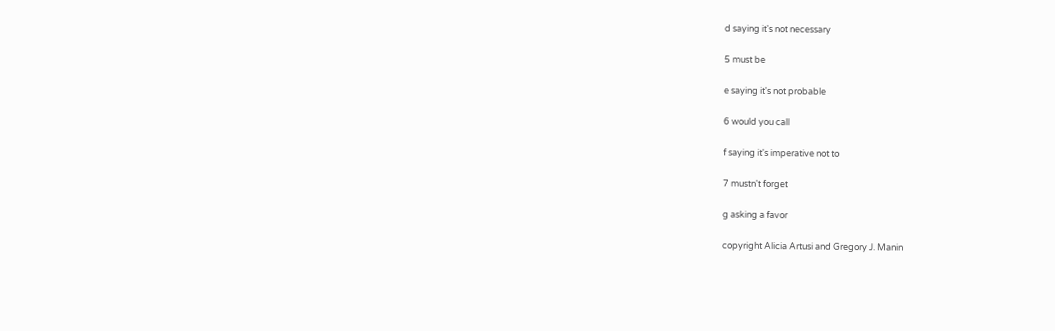d saying it's not necessary

5 must be

e saying it's not probable

6 would you call

f saying it's imperative not to

7 mustn't forget

g asking a favor

copyright Alicia Artusi and Gregory J. Manin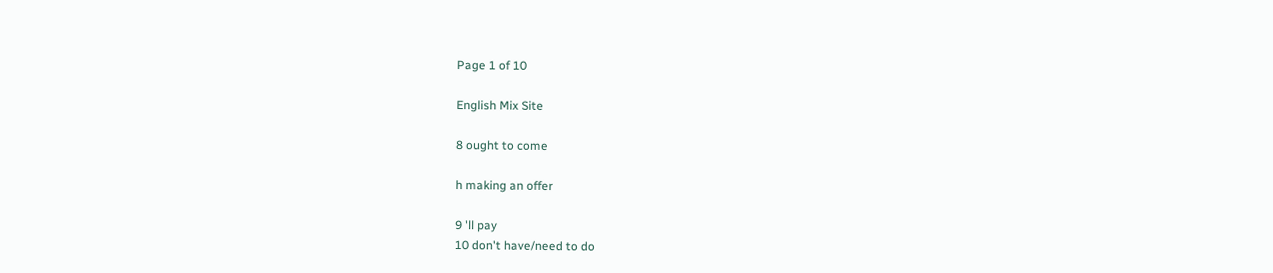Page 1 of 10

English Mix Site

8 ought to come

h making an offer

9 'll pay
10 don't have/need to do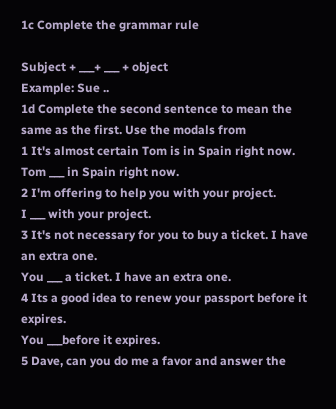1c Complete the grammar rule

Subject + ___+ ___ + object
Example: Sue ..
1d Complete the second sentence to mean the same as the first. Use the modals from
1 It's almost certain Tom is in Spain right now.
Tom ___ in Spain right now.
2 I'm offering to help you with your project.
I ___ with your project.
3 It's not necessary for you to buy a ticket. I have an extra one.
You ___ a ticket. I have an extra one.
4 Its a good idea to renew your passport before it expires.
You ___before it expires.
5 Dave, can you do me a favor and answer the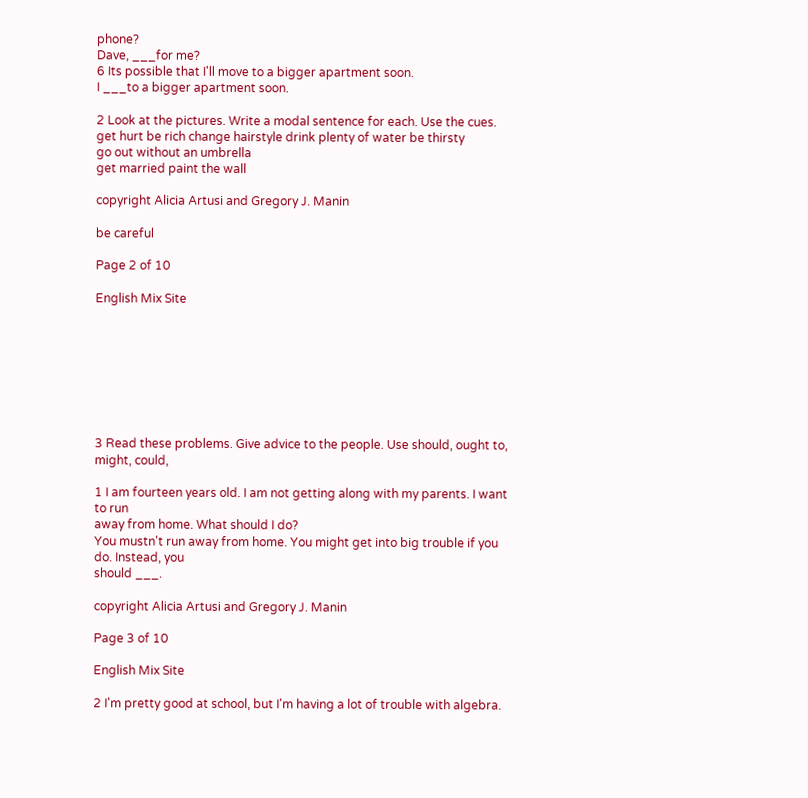phone?
Dave, ___for me?
6 Its possible that I'll move to a bigger apartment soon.
I ___to a bigger apartment soon.

2 Look at the pictures. Write a modal sentence for each. Use the cues.
get hurt be rich change hairstyle drink plenty of water be thirsty
go out without an umbrella
get married paint the wall

copyright Alicia Artusi and Gregory J. Manin

be careful

Page 2 of 10

English Mix Site








3 Read these problems. Give advice to the people. Use should, ought to, might, could,

1 I am fourteen years old. I am not getting along with my parents. I want to run
away from home. What should I do?
You mustn't run away from home. You might get into big trouble if you do. Instead, you
should ___.

copyright Alicia Artusi and Gregory J. Manin

Page 3 of 10

English Mix Site

2 I'm pretty good at school, but I'm having a lot of trouble with algebra.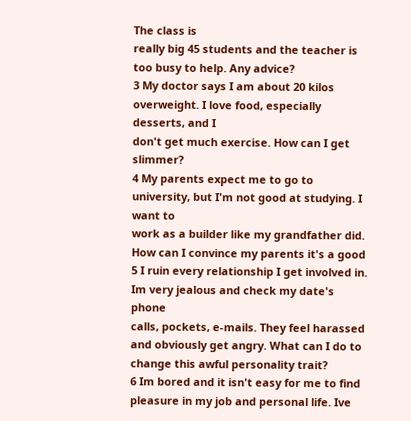The class is
really big 45 students and the teacher is too busy to help. Any advice?
3 My doctor says I am about 20 kilos overweight. I love food, especially desserts, and I
don't get much exercise. How can I get slimmer?
4 My parents expect me to go to university, but I'm not good at studying. I want to
work as a builder like my grandfather did. How can I convince my parents it's a good
5 I ruin every relationship I get involved in. Im very jealous and check my date's phone
calls, pockets, e-mails. They feel harassed and obviously get angry. What can I do to
change this awful personality trait?
6 Im bored and it isn't easy for me to find pleasure in my job and personal life. Ive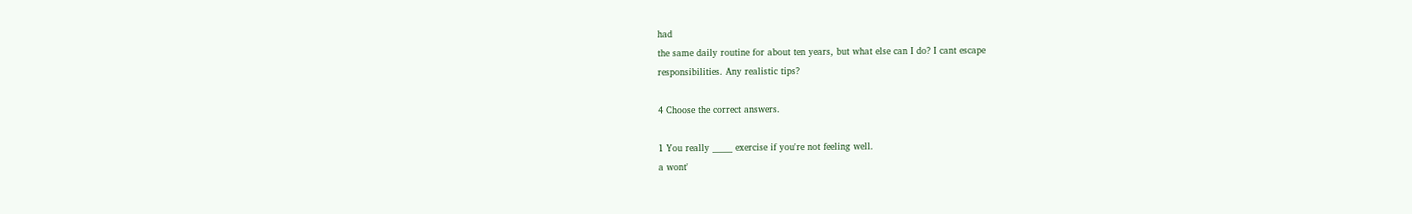had
the same daily routine for about ten years, but what else can I do? I cant escape
responsibilities. Any realistic tips?

4 Choose the correct answers.

1 You really _____ exercise if you're not feeling well.
a wont'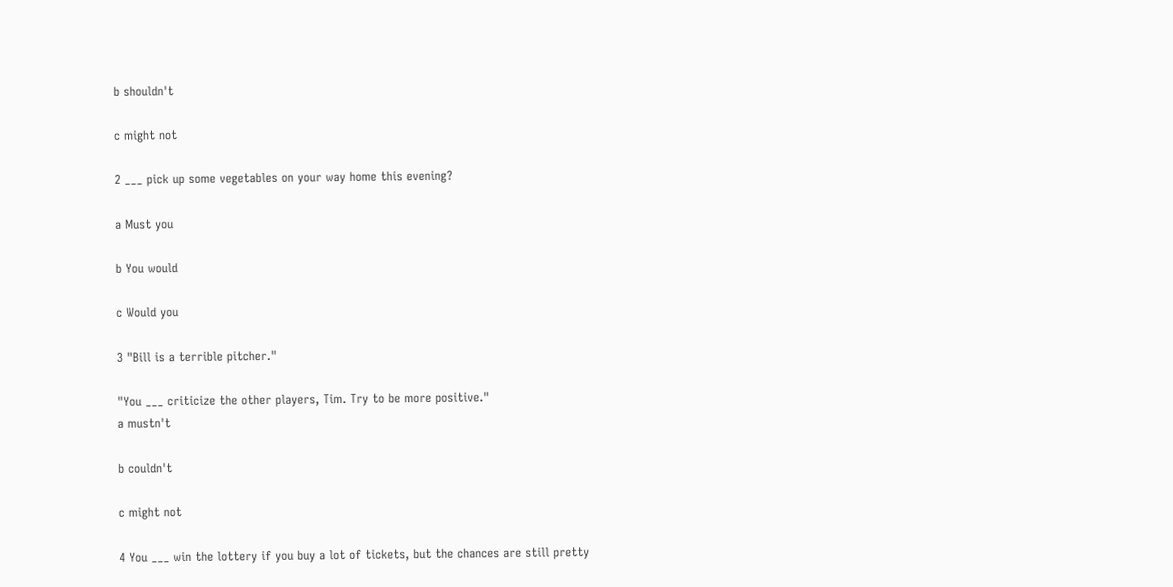b shouldn't

c might not

2 ___ pick up some vegetables on your way home this evening?

a Must you

b You would

c Would you

3 "Bill is a terrible pitcher."

"You ___ criticize the other players, Tim. Try to be more positive."
a mustn't

b couldn't

c might not

4 You ___ win the lottery if you buy a lot of tickets, but the chances are still pretty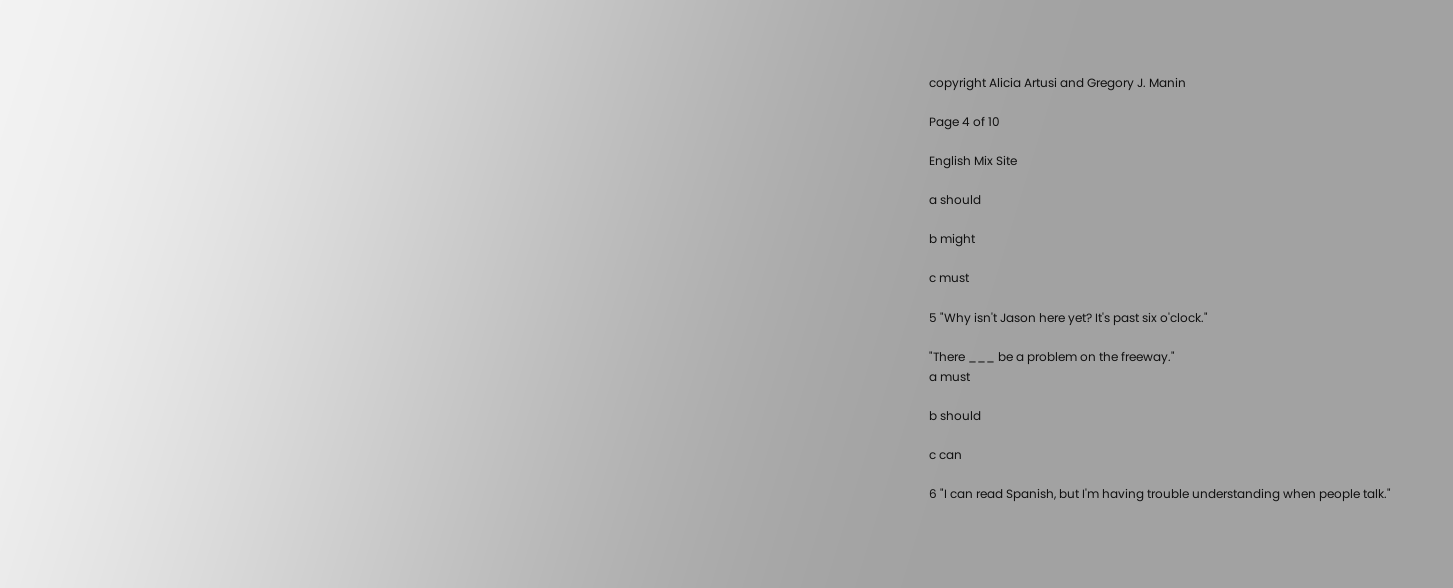copyright Alicia Artusi and Gregory J. Manin

Page 4 of 10

English Mix Site

a should

b might

c must

5 "Why isn't Jason here yet? It's past six o'clock."

"There ___ be a problem on the freeway."
a must

b should

c can

6 "I can read Spanish, but I'm having trouble understanding when people talk."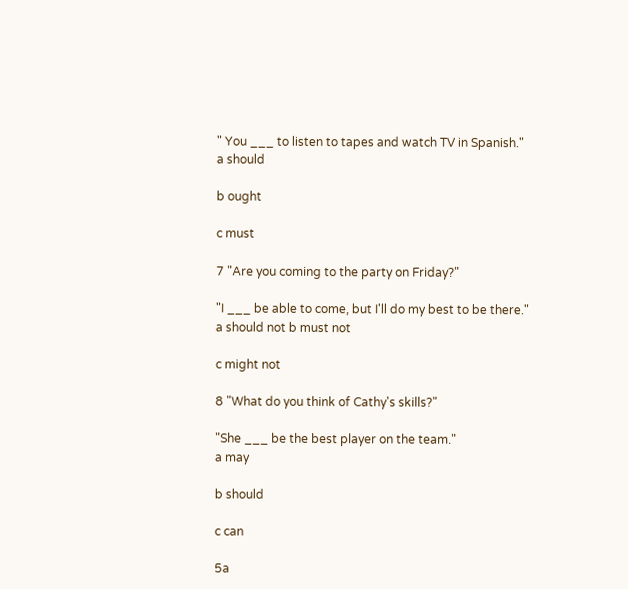" You ___ to listen to tapes and watch TV in Spanish."
a should

b ought

c must

7 "Are you coming to the party on Friday?"

"I ___ be able to come, but I'll do my best to be there."
a should not b must not

c might not

8 "What do you think of Cathy's skills?"

"She ___ be the best player on the team."
a may

b should

c can

5a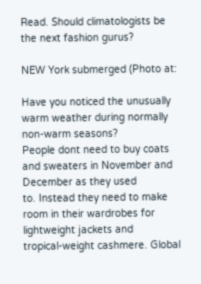Read. Should climatologists be the next fashion gurus?

NEW York submerged (Photo at:

Have you noticed the unusually warm weather during normally non-warm seasons?
People dont need to buy coats and sweaters in November and December as they used
to. Instead they need to make room in their wardrobes for lightweight jackets and
tropical-weight cashmere. Global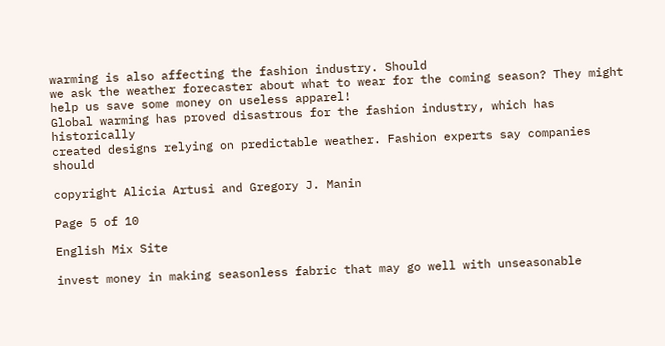warming is also affecting the fashion industry. Should
we ask the weather forecaster about what to wear for the coming season? They might
help us save some money on useless apparel!
Global warming has proved disastrous for the fashion industry, which has historically
created designs relying on predictable weather. Fashion experts say companies should

copyright Alicia Artusi and Gregory J. Manin

Page 5 of 10

English Mix Site

invest money in making seasonless fabric that may go well with unseasonable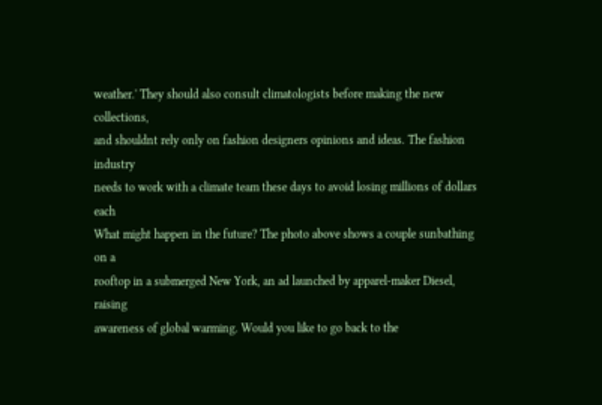weather.' They should also consult climatologists before making the new collections,
and shouldnt rely only on fashion designers opinions and ideas. The fashion industry
needs to work with a climate team these days to avoid losing millions of dollars each
What might happen in the future? The photo above shows a couple sunbathing on a
rooftop in a submerged New York, an ad launched by apparel-maker Diesel, raising
awareness of global warming. Would you like to go back to the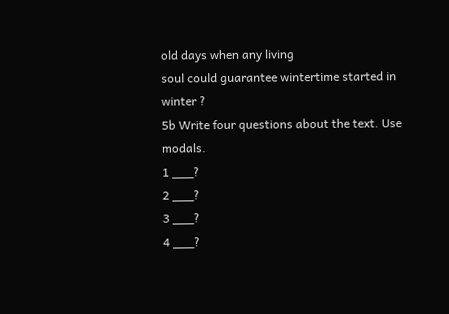old days when any living
soul could guarantee wintertime started in winter ?
5b Write four questions about the text. Use modals.
1 ___?
2 ___?
3 ___?
4 ___?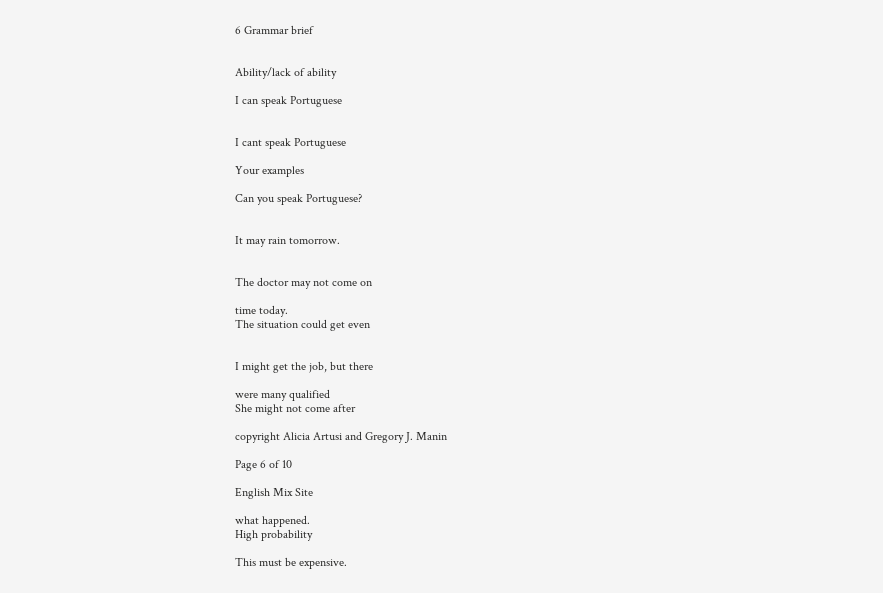6 Grammar brief


Ability/lack of ability

I can speak Portuguese


I cant speak Portuguese

Your examples

Can you speak Portuguese?


It may rain tomorrow.


The doctor may not come on

time today.
The situation could get even


I might get the job, but there

were many qualified
She might not come after

copyright Alicia Artusi and Gregory J. Manin

Page 6 of 10

English Mix Site

what happened.
High probability

This must be expensive.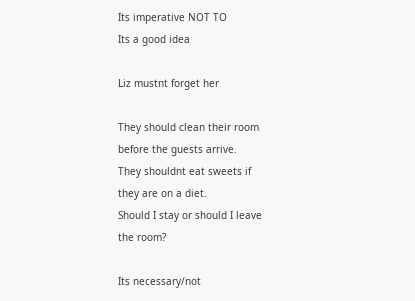Its imperative NOT TO
Its a good idea

Liz mustnt forget her

They should clean their room
before the guests arrive.
They shouldnt eat sweets if
they are on a diet.
Should I stay or should I leave
the room?

Its necessary/not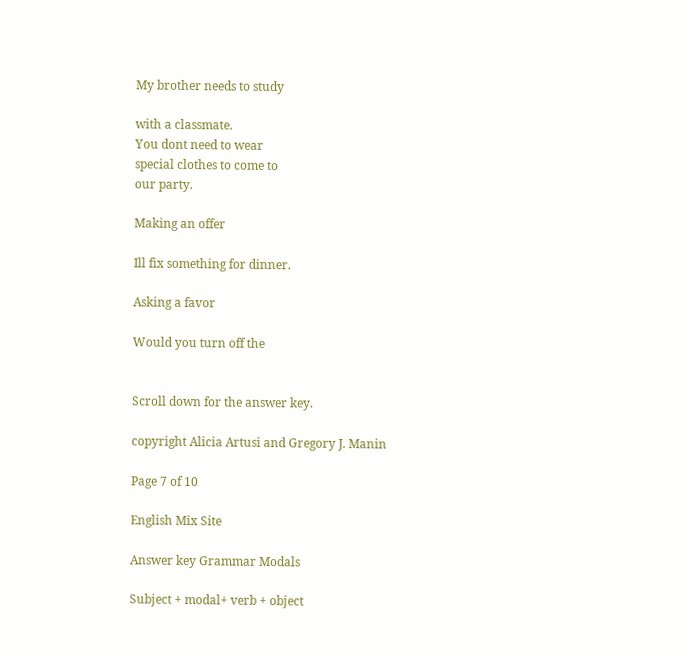My brother needs to study

with a classmate.
You dont need to wear
special clothes to come to
our party.

Making an offer

Ill fix something for dinner.

Asking a favor

Would you turn off the


Scroll down for the answer key.

copyright Alicia Artusi and Gregory J. Manin

Page 7 of 10

English Mix Site

Answer key Grammar Modals

Subject + modal+ verb + object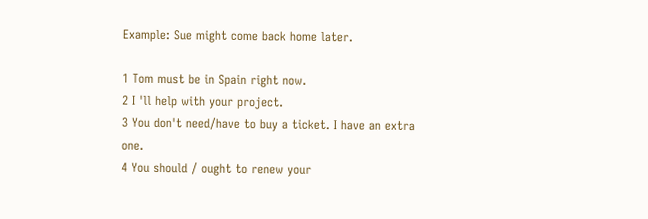Example: Sue might come back home later.

1 Tom must be in Spain right now.
2 I 'll help with your project.
3 You don't need/have to buy a ticket. I have an extra one.
4 You should / ought to renew your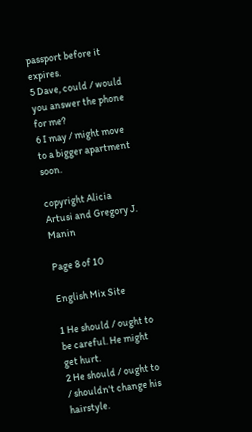passport before it expires.
5 Dave, could / would you answer the phone for me?
6 I may / might move to a bigger apartment soon.

copyright Alicia Artusi and Gregory J. Manin

Page 8 of 10

English Mix Site

1 He should / ought to be careful. He might get hurt.
2 He should / ought to / shouldn't change his hairstyle.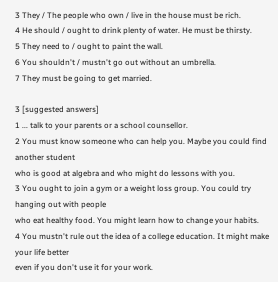3 They / The people who own / live in the house must be rich.
4 He should / ought to drink plenty of water. He must be thirsty.
5 They need to / ought to paint the wall.
6 You shouldn't / mustn't go out without an umbrella.
7 They must be going to get married.

3 [suggested answers]
1 ... talk to your parents or a school counsellor.
2 You must know someone who can help you. Maybe you could find another student
who is good at algebra and who might do lessons with you.
3 You ought to join a gym or a weight loss group. You could try hanging out with people
who eat healthy food. You might learn how to change your habits.
4 You mustn't rule out the idea of a college education. It might make your life better
even if you don't use it for your work.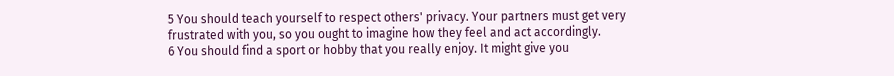5 You should teach yourself to respect others' privacy. Your partners must get very
frustrated with you, so you ought to imagine how they feel and act accordingly.
6 You should find a sport or hobby that you really enjoy. It might give you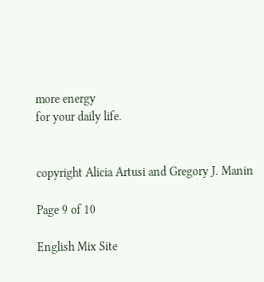more energy
for your daily life.


copyright Alicia Artusi and Gregory J. Manin

Page 9 of 10

English Mix Site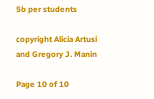5b per students

copyright Alicia Artusi and Gregory J. Manin

Page 10 of 10